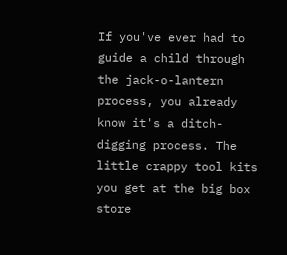If you've ever had to guide a child through the jack-o-lantern process, you already know it's a ditch-digging process. The little crappy tool kits you get at the big box store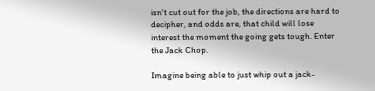isn't cut out for the job, the directions are hard to decipher, and odds are, that child will lose interest the moment the going gets tough. Enter the Jack Chop.

Imagine being able to just whip out a jack-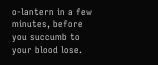o-lantern in a few minutes, before you succumb to your blood lose.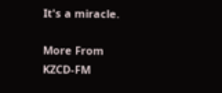It's a miracle.

More From KZCD-FM